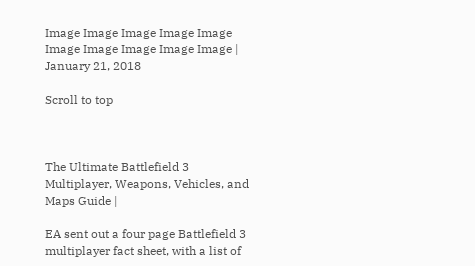Image Image Image Image Image Image Image Image Image Image | January 21, 2018

Scroll to top



The Ultimate Battlefield 3 Multiplayer, Weapons, Vehicles, and Maps Guide |

EA sent out a four page Battlefield 3 multiplayer fact sheet, with a list of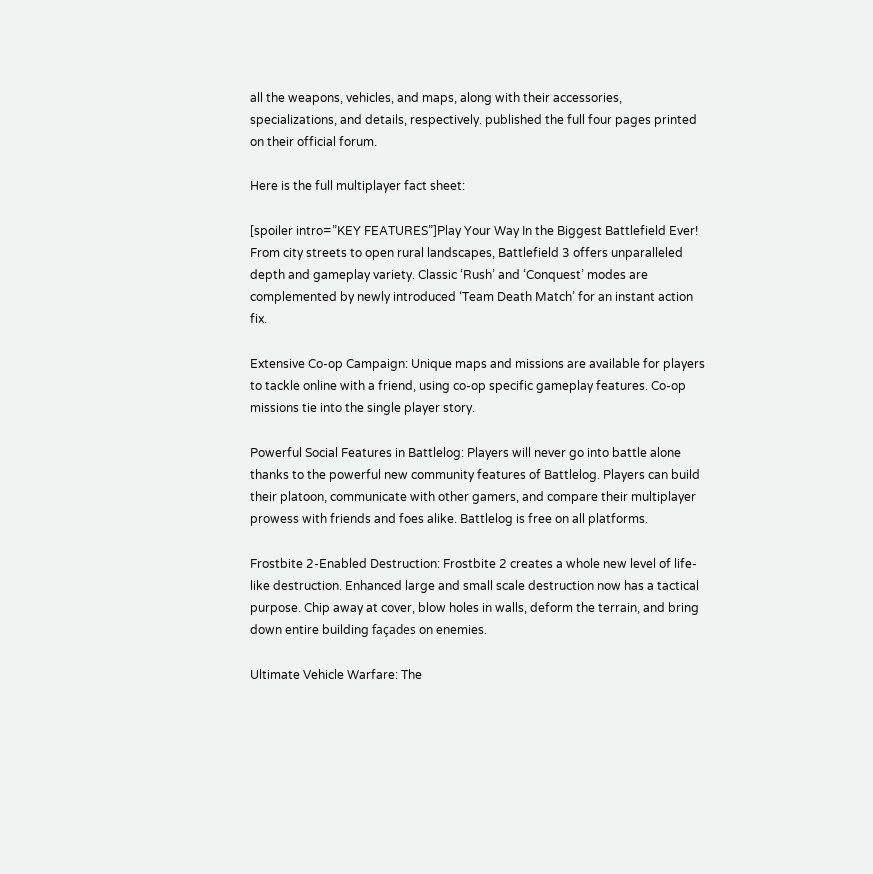all the weapons, vehicles, and maps, along with their accessories, specializations, and details, respectively. published the full four pages printed on their official forum.

Here is the full multiplayer fact sheet:

[spoiler intro=”KEY FEATURES”]Play Your Way In the Biggest Battlefield Ever! From city streets to open rural landscapes, Battlefield 3 offers unparalleled depth and gameplay variety. Classic ‘Rush’ and ‘Conquest’ modes are complemented by newly introduced ‘Team Death Match’ for an instant action fix.

Extensive Co-op Campaign: Unique maps and missions are available for players to tackle online with a friend, using co-op specific gameplay features. Co-op missions tie into the single player story.

Powerful Social Features in Battlelog: Players will never go into battle alone thanks to the powerful new community features of Battlelog. Players can build their platoon, communicate with other gamers, and compare their multiplayer prowess with friends and foes alike. Battlelog is free on all platforms.

Frostbite 2-Enabled Destruction: Frostbite 2 creates a whole new level of life-like destruction. Enhanced large and small scale destruction now has a tactical purpose. Chip away at cover, blow holes in walls, deform the terrain, and bring down entire building façades on enemies.

Ultimate Vehicle Warfare: The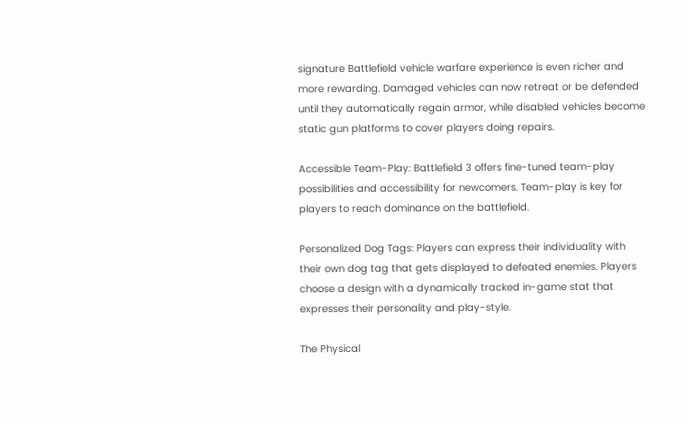signature Battlefield vehicle warfare experience is even richer and more rewarding. Damaged vehicles can now retreat or be defended until they automatically regain armor, while disabled vehicles become static gun platforms to cover players doing repairs.

Accessible Team-Play: Battlefield 3 offers fine-tuned team-play possibilities and accessibility for newcomers. Team-play is key for players to reach dominance on the battlefield.

Personalized Dog Tags: Players can express their individuality with their own dog tag that gets displayed to defeated enemies. Players choose a design with a dynamically tracked in-game stat that expresses their personality and play-style.

The Physical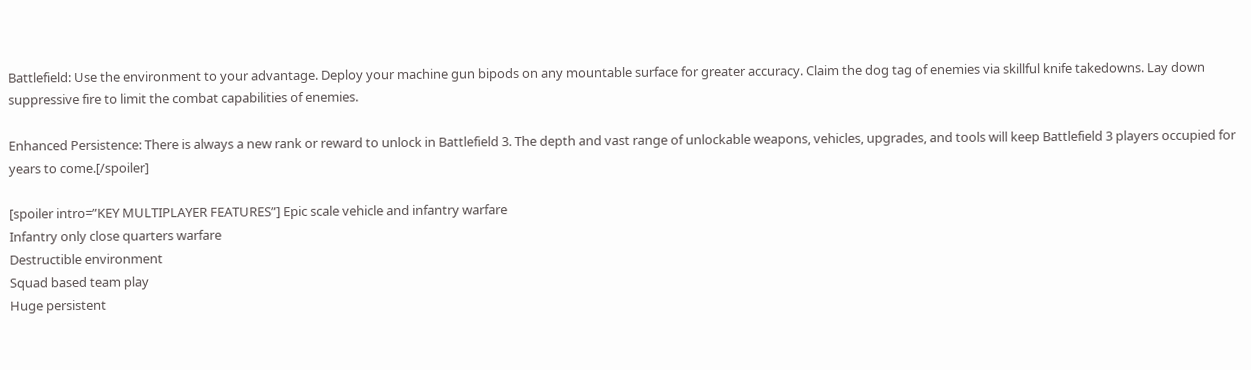Battlefield: Use the environment to your advantage. Deploy your machine gun bipods on any mountable surface for greater accuracy. Claim the dog tag of enemies via skillful knife takedowns. Lay down suppressive fire to limit the combat capabilities of enemies.

Enhanced Persistence: There is always a new rank or reward to unlock in Battlefield 3. The depth and vast range of unlockable weapons, vehicles, upgrades, and tools will keep Battlefield 3 players occupied for years to come.[/spoiler]

[spoiler intro=”KEY MULTIPLAYER FEATURES”] Epic scale vehicle and infantry warfare
Infantry only close quarters warfare
Destructible environment
Squad based team play
Huge persistent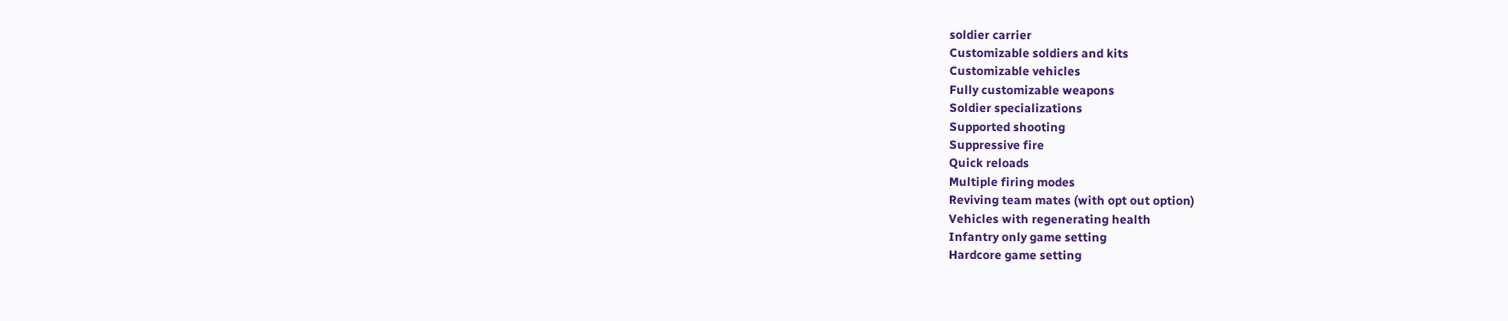soldier carrier
Customizable soldiers and kits
Customizable vehicles
Fully customizable weapons
Soldier specializations
Supported shooting
Suppressive fire
Quick reloads
Multiple firing modes
Reviving team mates (with opt out option)
Vehicles with regenerating health
Infantry only game setting
Hardcore game setting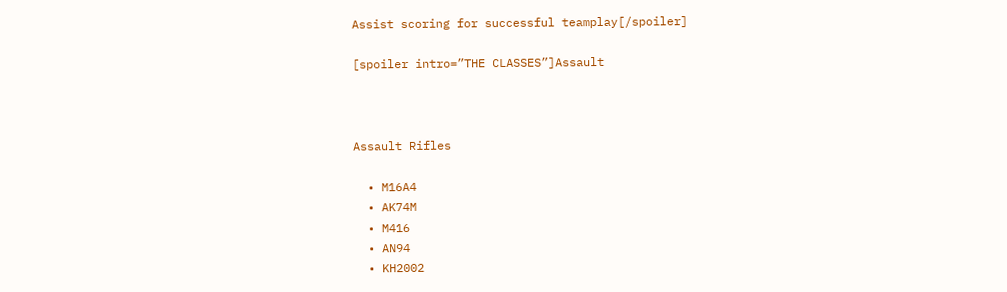Assist scoring for successful teamplay[/spoiler]

[spoiler intro=”THE CLASSES”]Assault



Assault Rifles

  • M16A4
  • AK74M
  • M416
  • AN94
  • KH2002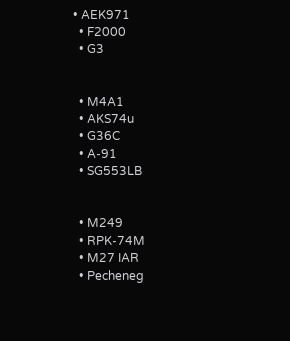• AEK971
  • F2000
  • G3


  • M4A1
  • AKS74u
  • G36C
  • A-91
  • SG553LB


  • M249
  • RPK-74M
  • M27 IAR
  • Pecheneg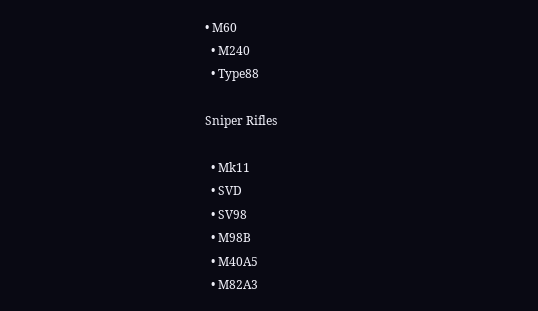• M60
  • M240
  • Type88

Sniper Rifles

  • Mk11
  • SVD
  • SV98
  • M98B
  • M40A5
  • M82A3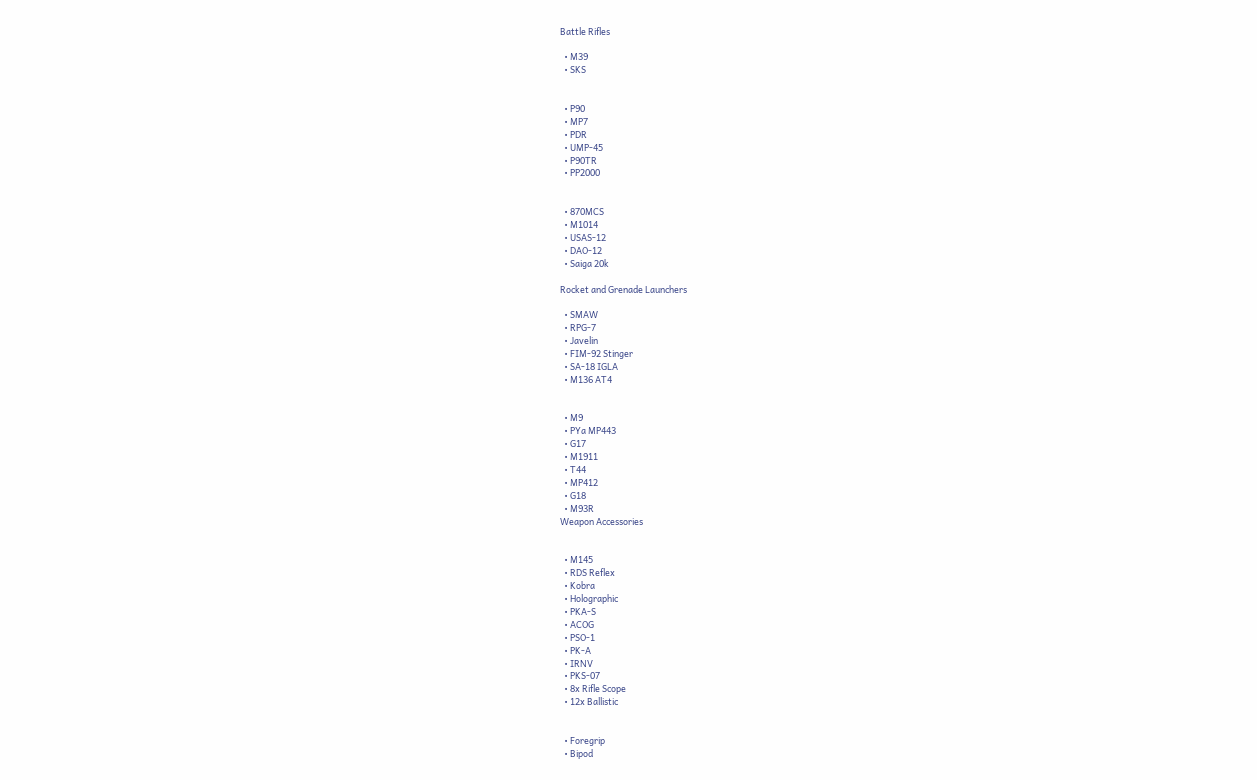Battle Rifles

  • M39
  • SKS


  • P90
  • MP7
  • PDR
  • UMP-45
  • P90TR
  • PP2000


  • 870MCS
  • M1014
  • USAS-12
  • DAO-12
  • Saiga 20k

Rocket and Grenade Launchers

  • SMAW
  • RPG-7
  • Javelin
  • FIM-92 Stinger
  • SA-18 IGLA
  • M136 AT4


  • M9
  • PYa MP443
  • G17
  • M1911
  • T44
  • MP412
  • G18
  • M93R
Weapon Accessories


  • M145
  • RDS Reflex
  • Kobra
  • Holographic
  • PKA-S
  • ACOG
  • PSO-1
  • PK-A
  • IRNV
  • PKS-07
  • 8x Rifle Scope
  • 12x Ballistic


  • Foregrip
  • Bipod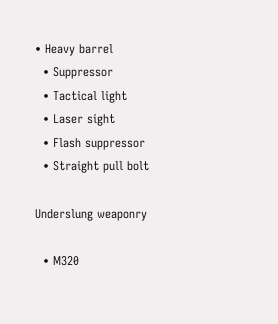• Heavy barrel
  • Suppressor
  • Tactical light
  • Laser sight
  • Flash suppressor
  • Straight pull bolt

Underslung weaponry

  • M320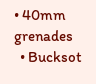• 40mm grenades
  • Bucksot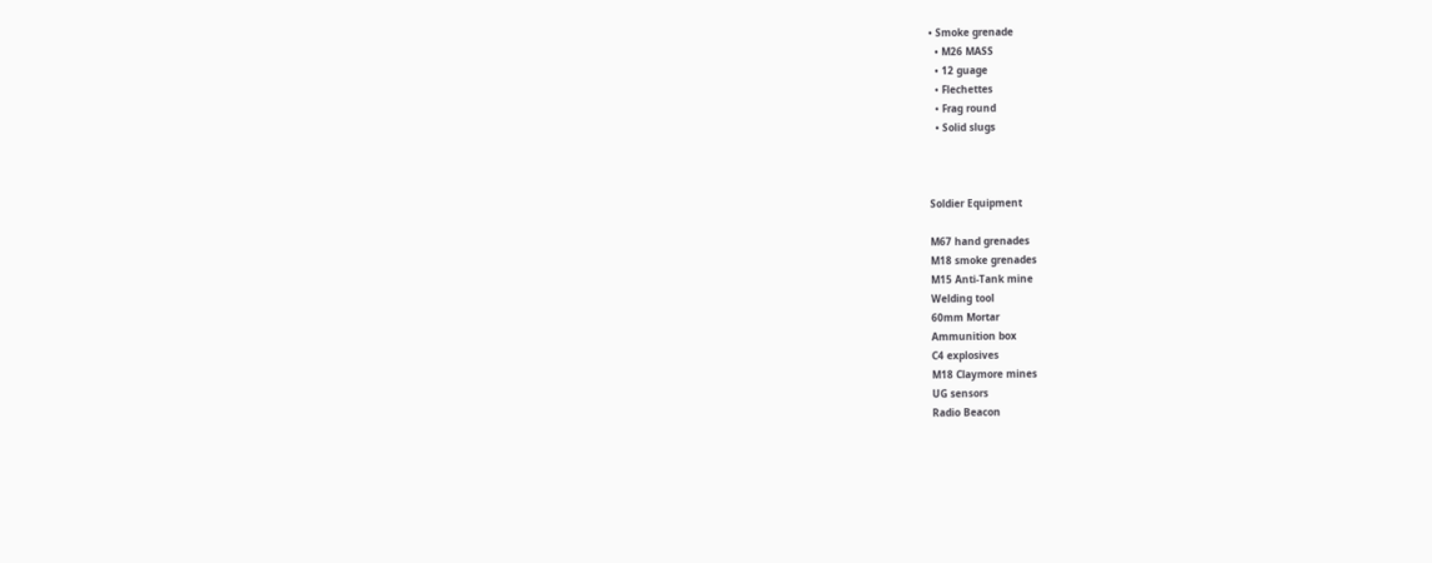• Smoke grenade
  • M26 MASS
  • 12 guage
  • Flechettes
  • Frag round
  • Solid slugs



Soldier Equipment

M67 hand grenades
M18 smoke grenades
M15 Anti-Tank mine
Welding tool
60mm Mortar
Ammunition box
C4 explosives
M18 Claymore mines
UG sensors
Radio Beacon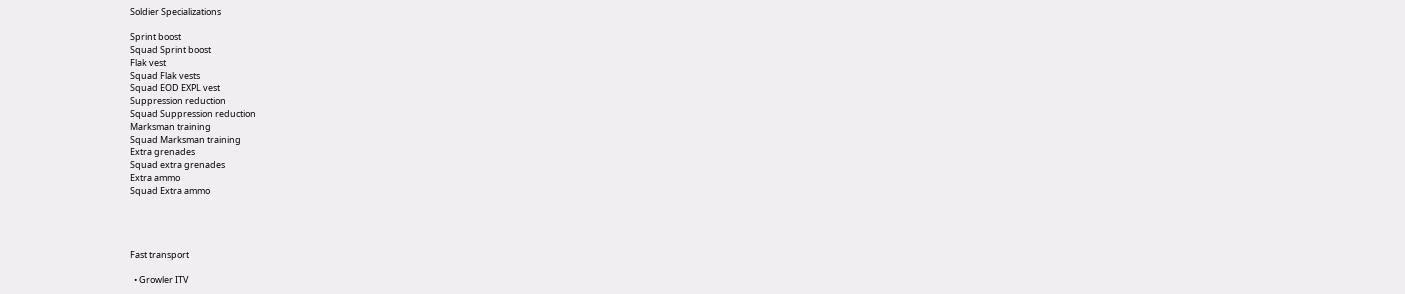Soldier Specializations

Sprint boost
Squad Sprint boost
Flak vest
Squad Flak vests
Squad EOD EXPL vest
Suppression reduction
Squad Suppression reduction
Marksman training
Squad Marksman training
Extra grenades
Squad extra grenades
Extra ammo
Squad Extra ammo




Fast transport

  • Growler ITV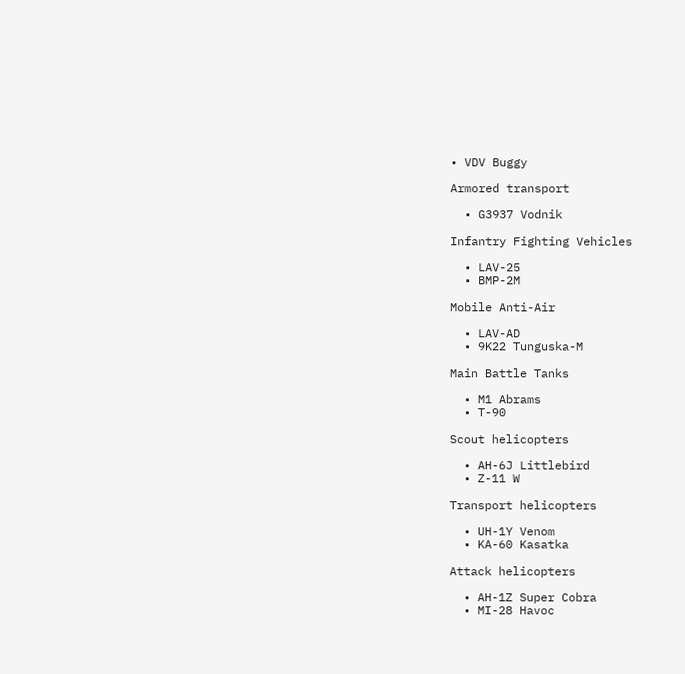• VDV Buggy

Armored transport

  • G3937 Vodnik

Infantry Fighting Vehicles

  • LAV-25
  • BMP-2M

Mobile Anti-Air

  • LAV-AD
  • 9K22 Tunguska-M

Main Battle Tanks

  • M1 Abrams
  • T-90

Scout helicopters

  • AH-6J Littlebird
  • Z-11 W

Transport helicopters

  • UH-1Y Venom
  • KA-60 Kasatka

Attack helicopters

  • AH-1Z Super Cobra
  • MI-28 Havoc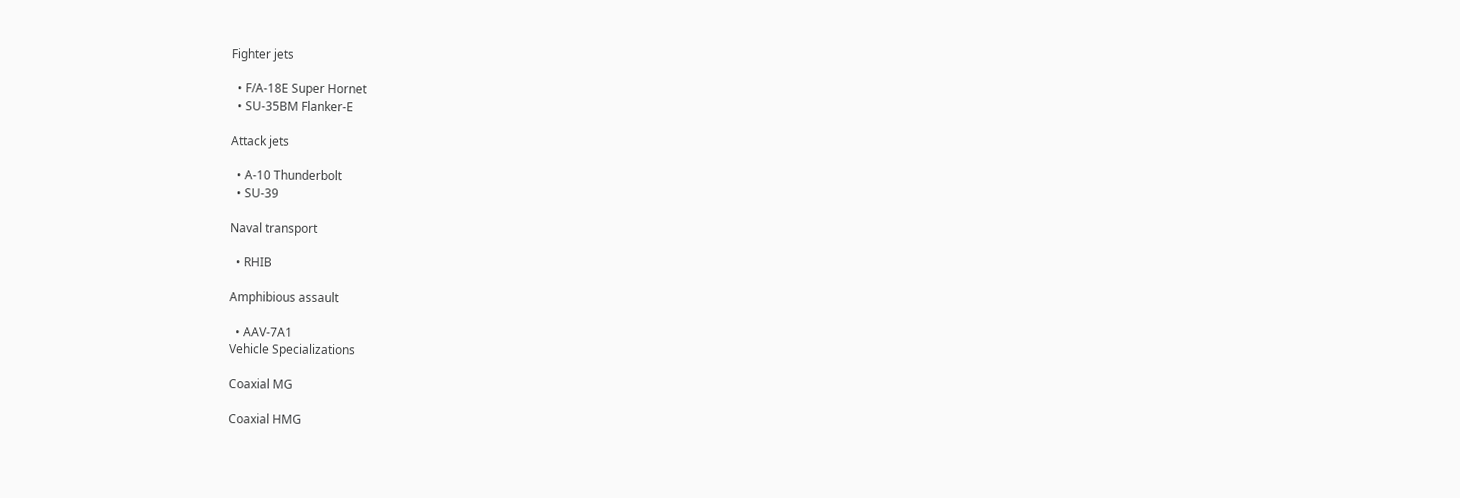Fighter jets

  • F/A-18E Super Hornet
  • SU-35BM Flanker-E

Attack jets

  • A-10 Thunderbolt
  • SU-39

Naval transport

  • RHIB

Amphibious assault

  • AAV-7A1
Vehicle Specializations

Coaxial MG

Coaxial HMG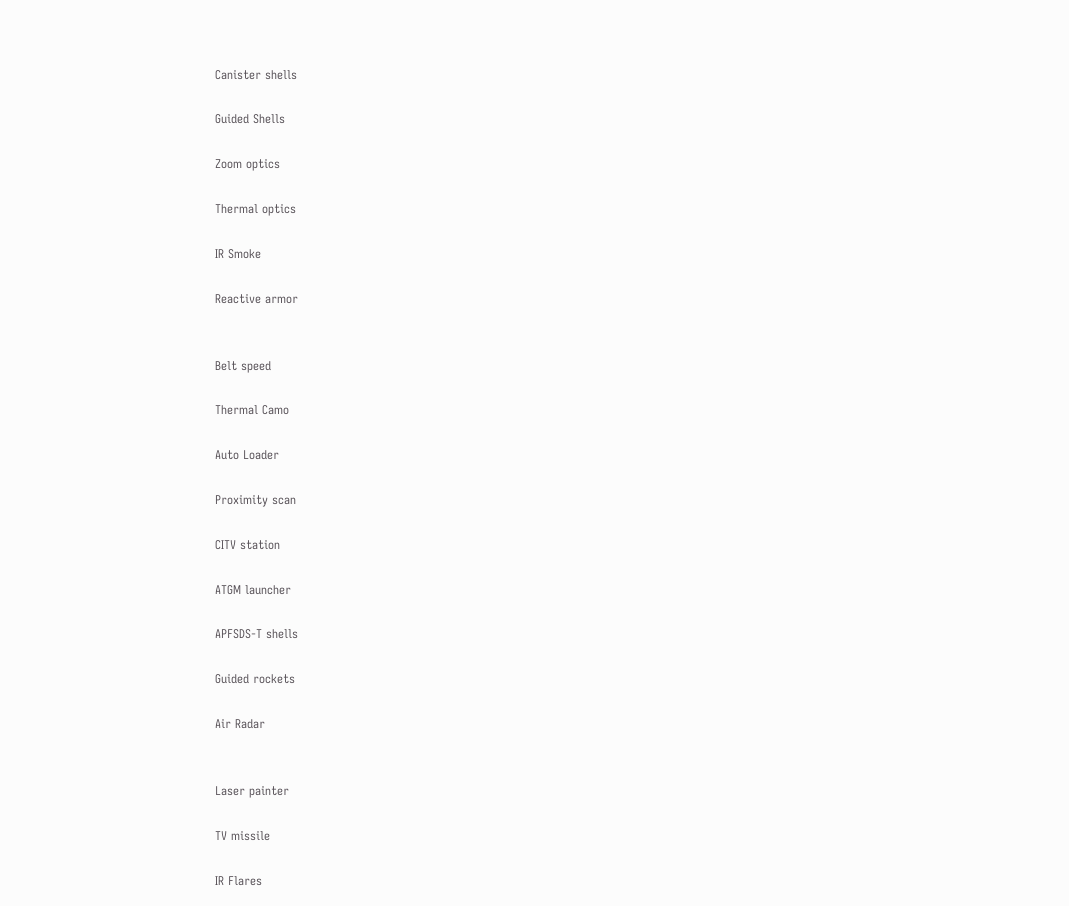Canister shells

Guided Shells

Zoom optics

Thermal optics

IR Smoke

Reactive armor


Belt speed

Thermal Camo

Auto Loader

Proximity scan

CITV station

ATGM launcher

APFSDS-T shells

Guided rockets

Air Radar


Laser painter

TV missile

IR Flares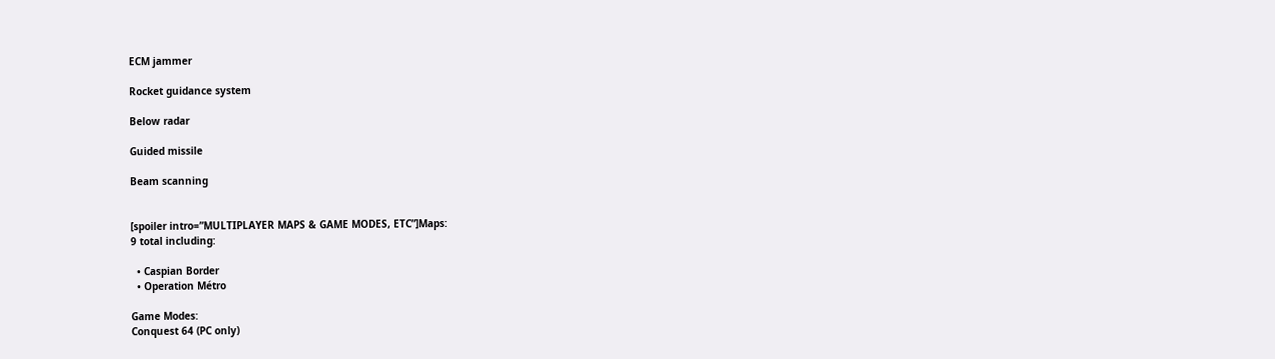ECM jammer

Rocket guidance system

Below radar

Guided missile

Beam scanning


[spoiler intro=”MULTIPLAYER MAPS & GAME MODES, ETC”]Maps:
9 total including:

  • Caspian Border
  • Operation Métro

Game Modes:
Conquest 64 (PC only)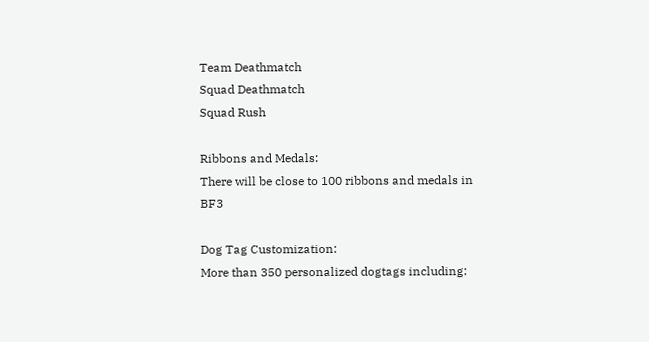Team Deathmatch
Squad Deathmatch
Squad Rush

Ribbons and Medals:
There will be close to 100 ribbons and medals in BF3

Dog Tag Customization:
More than 350 personalized dogtags including: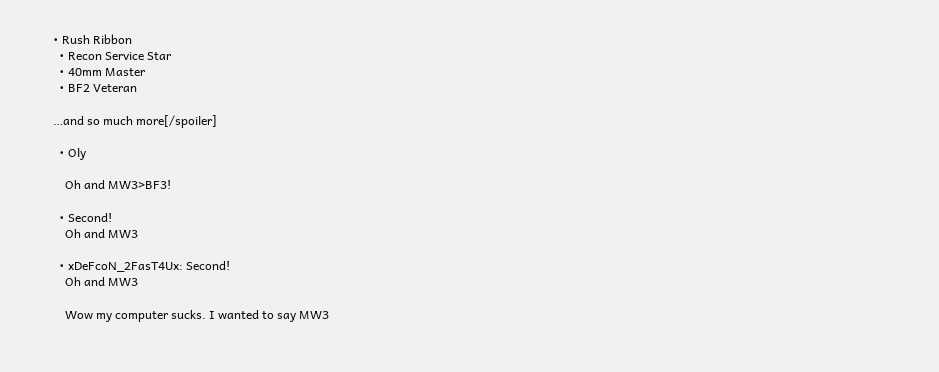• Rush Ribbon
  • Recon Service Star
  • 40mm Master
  • BF2 Veteran

…and so much more[/spoiler]

  • Oly

    Oh and MW3>BF3!

  • Second!
    Oh and MW3

  • xDeFcoN_2FasT4Ux: Second!
    Oh and MW3

    Wow my computer sucks. I wanted to say MW3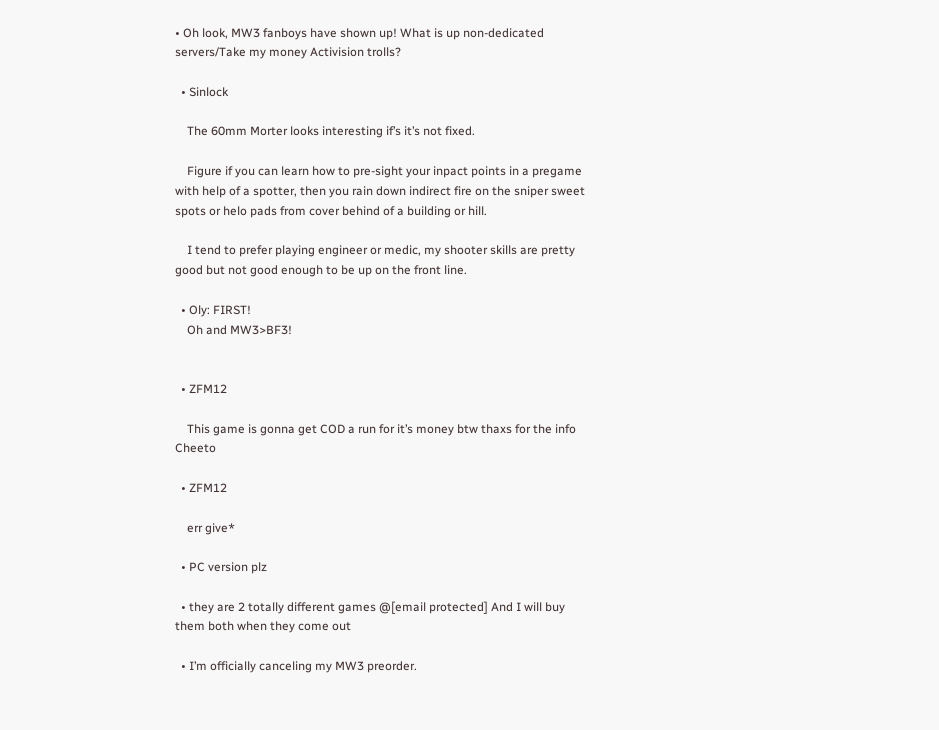• Oh look, MW3 fanboys have shown up! What is up non-dedicated servers/Take my money Activision trolls?

  • Sinlock

    The 60mm Morter looks interesting if’s it’s not fixed.

    Figure if you can learn how to pre-sight your inpact points in a pregame with help of a spotter, then you rain down indirect fire on the sniper sweet spots or helo pads from cover behind of a building or hill.

    I tend to prefer playing engineer or medic, my shooter skills are pretty good but not good enough to be up on the front line.

  • Oly: FIRST!
    Oh and MW3>BF3!


  • ZFM12

    This game is gonna get COD a run for it’s money btw thaxs for the info Cheeto

  • ZFM12

    err give*

  • PC version plz

  • they are 2 totally different games @[email protected] And I will buy them both when they come out

  • I’m officially canceling my MW3 preorder.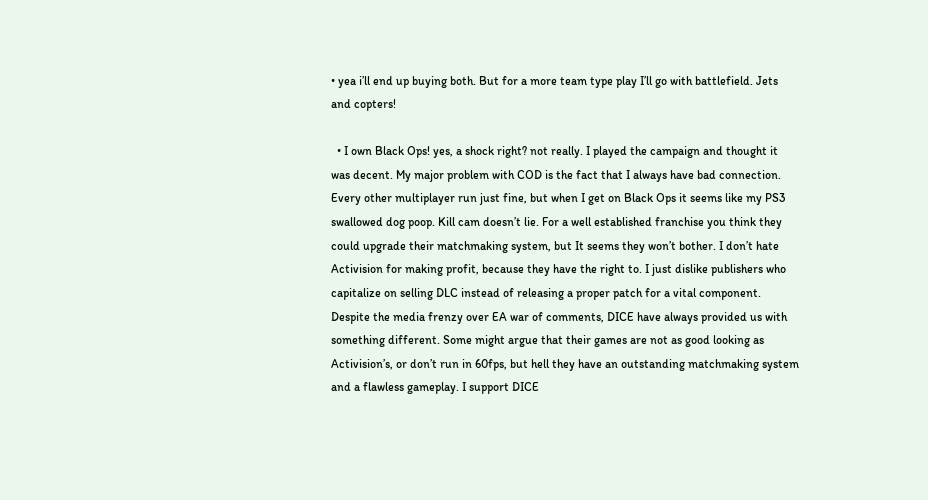• yea i’ll end up buying both. But for a more team type play I’ll go with battlefield. Jets and copters!

  • I own Black Ops! yes, a shock right? not really. I played the campaign and thought it was decent. My major problem with COD is the fact that I always have bad connection. Every other multiplayer run just fine, but when I get on Black Ops it seems like my PS3 swallowed dog poop. Kill cam doesn’t lie. For a well established franchise you think they could upgrade their matchmaking system, but It seems they won’t bother. I don’t hate Activision for making profit, because they have the right to. I just dislike publishers who capitalize on selling DLC instead of releasing a proper patch for a vital component. Despite the media frenzy over EA war of comments, DICE have always provided us with something different. Some might argue that their games are not as good looking as Activision’s, or don’t run in 60fps, but hell they have an outstanding matchmaking system and a flawless gameplay. I support DICE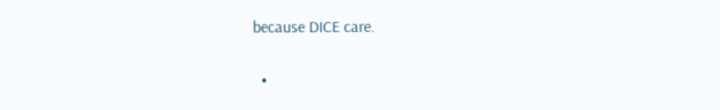because DICE care.

  •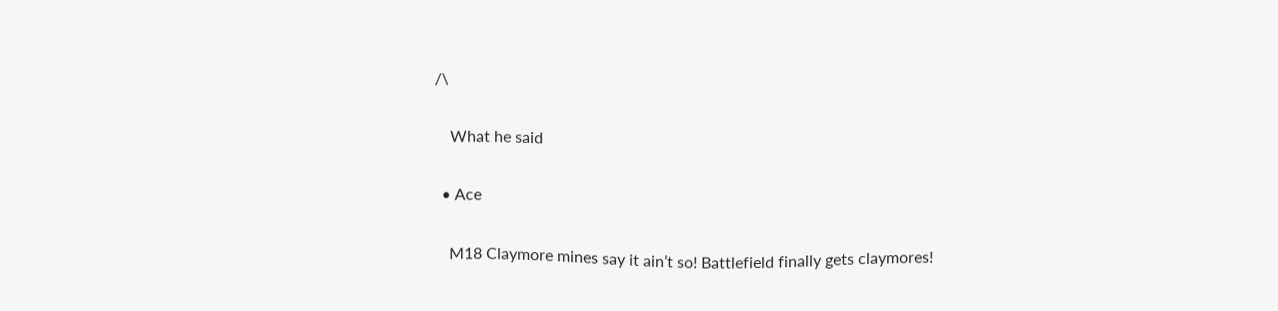/\

    What he said

  • Ace

    M18 Claymore mines say it ain’t so! Battlefield finally gets claymores!